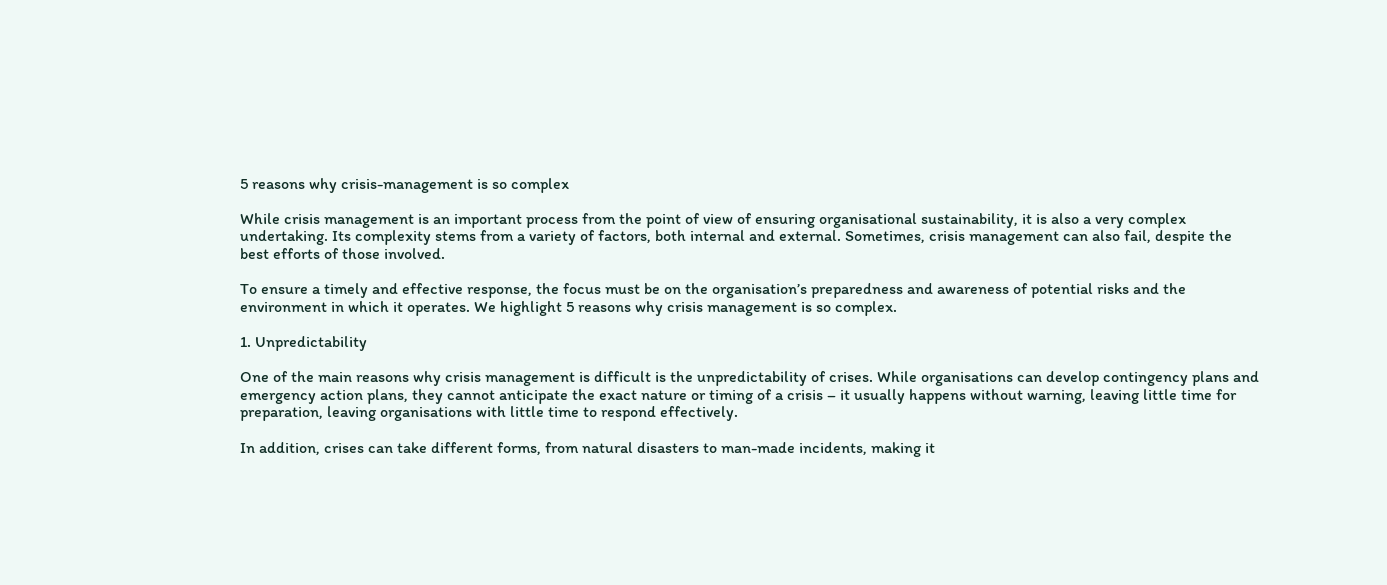5 reasons why crisis-management is so complex

While crisis management is an important process from the point of view of ensuring organisational sustainability, it is also a very complex undertaking. Its complexity stems from a variety of factors, both internal and external. Sometimes, crisis management can also fail, despite the best efforts of those involved.

To ensure a timely and effective response, the focus must be on the organisation’s preparedness and awareness of potential risks and the environment in which it operates. We highlight 5 reasons why crisis management is so complex.

1. Unpredictability

One of the main reasons why crisis management is difficult is the unpredictability of crises. While organisations can develop contingency plans and emergency action plans, they cannot anticipate the exact nature or timing of a crisis – it usually happens without warning, leaving little time for preparation, leaving organisations with little time to respond effectively.

In addition, crises can take different forms, from natural disasters to man-made incidents, making it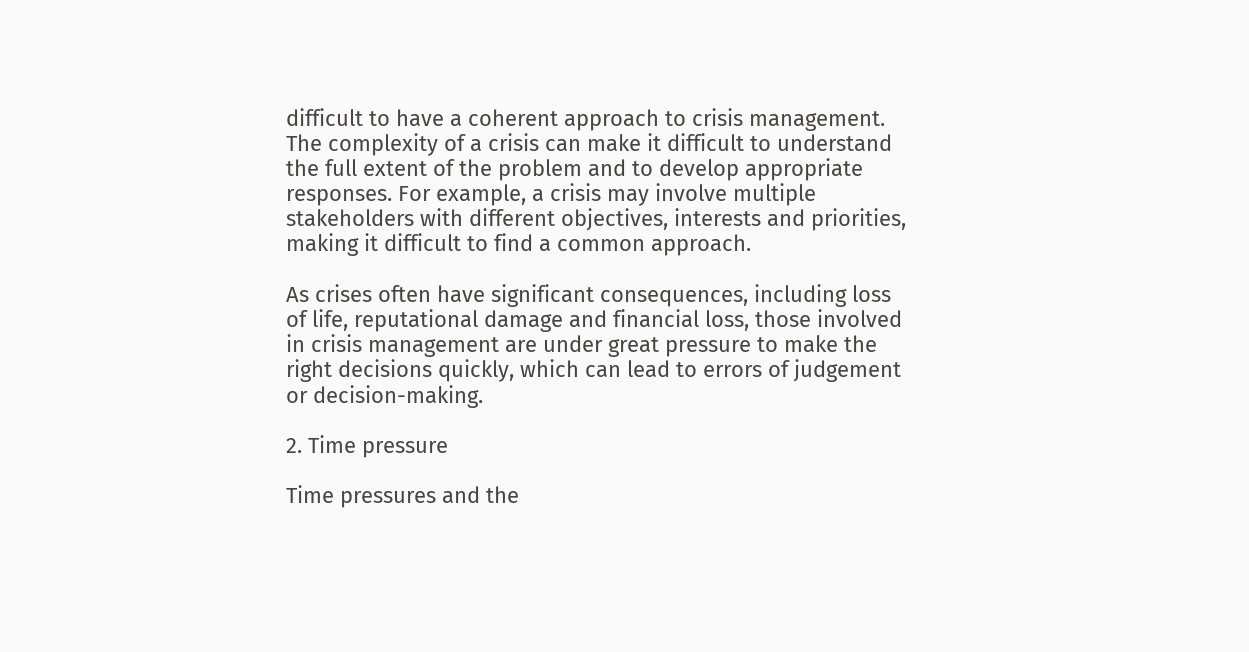difficult to have a coherent approach to crisis management. The complexity of a crisis can make it difficult to understand the full extent of the problem and to develop appropriate responses. For example, a crisis may involve multiple stakeholders with different objectives, interests and priorities, making it difficult to find a common approach.

As crises often have significant consequences, including loss of life, reputational damage and financial loss, those involved in crisis management are under great pressure to make the right decisions quickly, which can lead to errors of judgement or decision-making.

2. Time pressure

Time pressures and the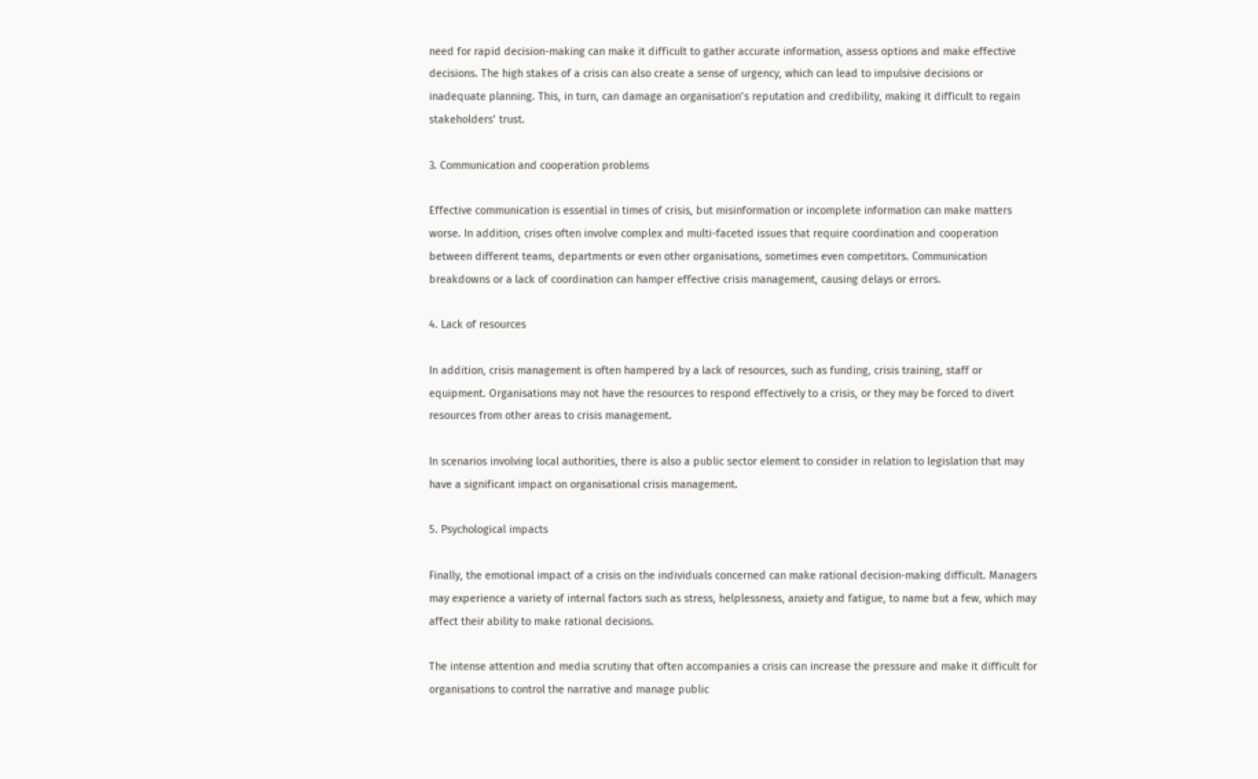need for rapid decision-making can make it difficult to gather accurate information, assess options and make effective decisions. The high stakes of a crisis can also create a sense of urgency, which can lead to impulsive decisions or inadequate planning. This, in turn, can damage an organisation’s reputation and credibility, making it difficult to regain stakeholders’ trust.

3. Communication and cooperation problems

Effective communication is essential in times of crisis, but misinformation or incomplete information can make matters worse. In addition, crises often involve complex and multi-faceted issues that require coordination and cooperation between different teams, departments or even other organisations, sometimes even competitors. Communication breakdowns or a lack of coordination can hamper effective crisis management, causing delays or errors.

4. Lack of resources

In addition, crisis management is often hampered by a lack of resources, such as funding, crisis training, staff or equipment. Organisations may not have the resources to respond effectively to a crisis, or they may be forced to divert resources from other areas to crisis management.

In scenarios involving local authorities, there is also a public sector element to consider in relation to legislation that may have a significant impact on organisational crisis management.

5. Psychological impacts

Finally, the emotional impact of a crisis on the individuals concerned can make rational decision-making difficult. Managers may experience a variety of internal factors such as stress, helplessness, anxiety and fatigue, to name but a few, which may affect their ability to make rational decisions.

The intense attention and media scrutiny that often accompanies a crisis can increase the pressure and make it difficult for organisations to control the narrative and manage public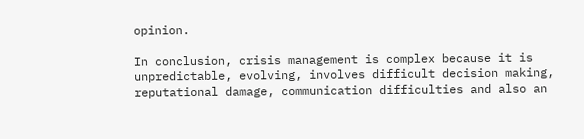opinion.

In conclusion, crisis management is complex because it is unpredictable, evolving, involves difficult decision making, reputational damage, communication difficulties and also an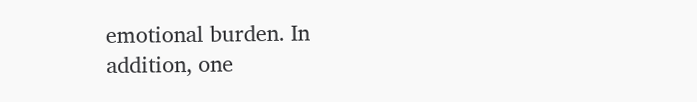emotional burden. In addition, one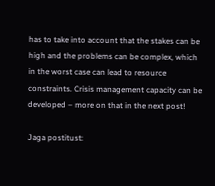has to take into account that the stakes can be high and the problems can be complex, which in the worst case can lead to resource constraints. Crisis management capacity can be developed – more on that in the next post!

Jaga postitust: